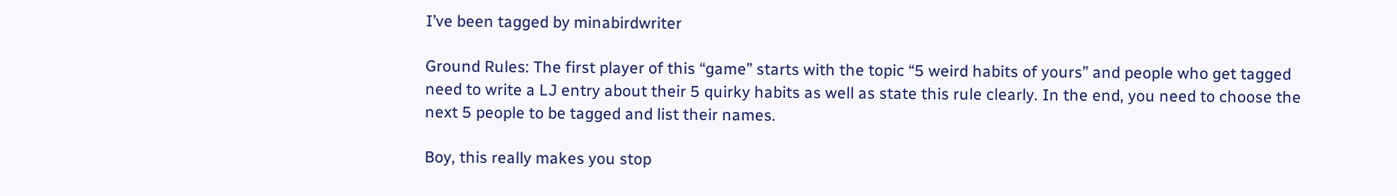I’ve been tagged by minabirdwriter

Ground Rules: The first player of this “game” starts with the topic “5 weird habits of yours” and people who get tagged need to write a LJ entry about their 5 quirky habits as well as state this rule clearly. In the end, you need to choose the next 5 people to be tagged and list their names.

Boy, this really makes you stop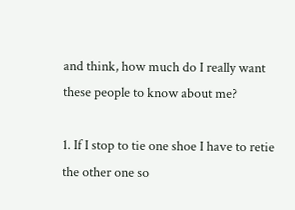and think, how much do I really want these people to know about me?

1. If I stop to tie one shoe I have to retie the other one so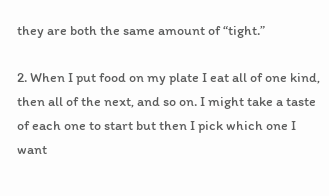they are both the same amount of “tight.”

2. When I put food on my plate I eat all of one kind, then all of the next, and so on. I might take a taste of each one to start but then I pick which one I want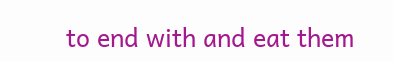to end with and eat them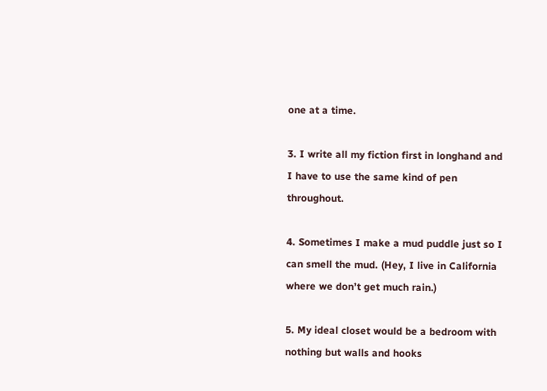one at a time.

3. I write all my fiction first in longhand and I have to use the same kind of pen throughout.

4. Sometimes I make a mud puddle just so I can smell the mud. (Hey, I live in California where we don’t get much rain.)

5. My ideal closet would be a bedroom with nothing but walls and hooks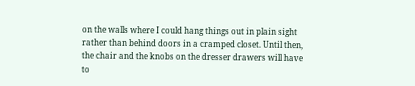on the walls where I could hang things out in plain sight rather than behind doors in a cramped closet. Until then, the chair and the knobs on the dresser drawers will have to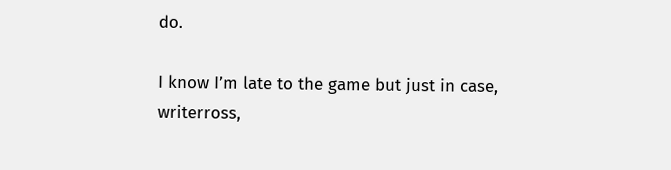do.

I know I’m late to the game but just in case, writerross,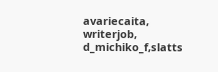avariecaita, writerjob, d_michiko_f,slatts